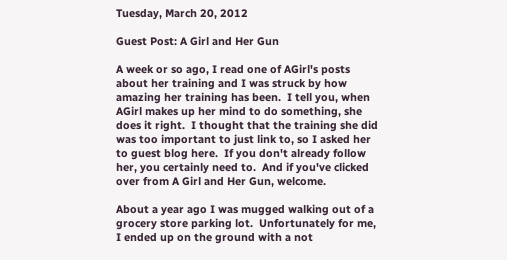Tuesday, March 20, 2012

Guest Post: A Girl and Her Gun

A week or so ago, I read one of AGirl's posts about her training and I was struck by how amazing her training has been.  I tell you, when AGirl makes up her mind to do something, she does it right.  I thought that the training she did was too important to just link to, so I asked her to guest blog here.  If you don't already follow her, you certainly need to.  And if you've clicked over from A Girl and Her Gun, welcome.

About a year ago I was mugged walking out of a grocery store parking lot.  Unfortunately for me, I ended up on the ground with a not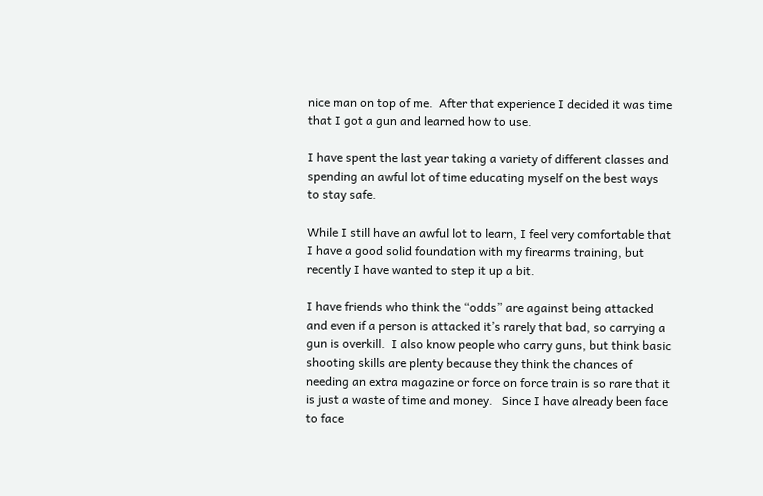nice man on top of me.  After that experience I decided it was time that I got a gun and learned how to use.

I have spent the last year taking a variety of different classes and spending an awful lot of time educating myself on the best ways to stay safe.

While I still have an awful lot to learn, I feel very comfortable that I have a good solid foundation with my firearms training, but recently I have wanted to step it up a bit.

I have friends who think the “odds” are against being attacked and even if a person is attacked it’s rarely that bad, so carrying a gun is overkill.  I also know people who carry guns, but think basic shooting skills are plenty because they think the chances of needing an extra magazine or force on force train is so rare that it is just a waste of time and money.   Since I have already been face to face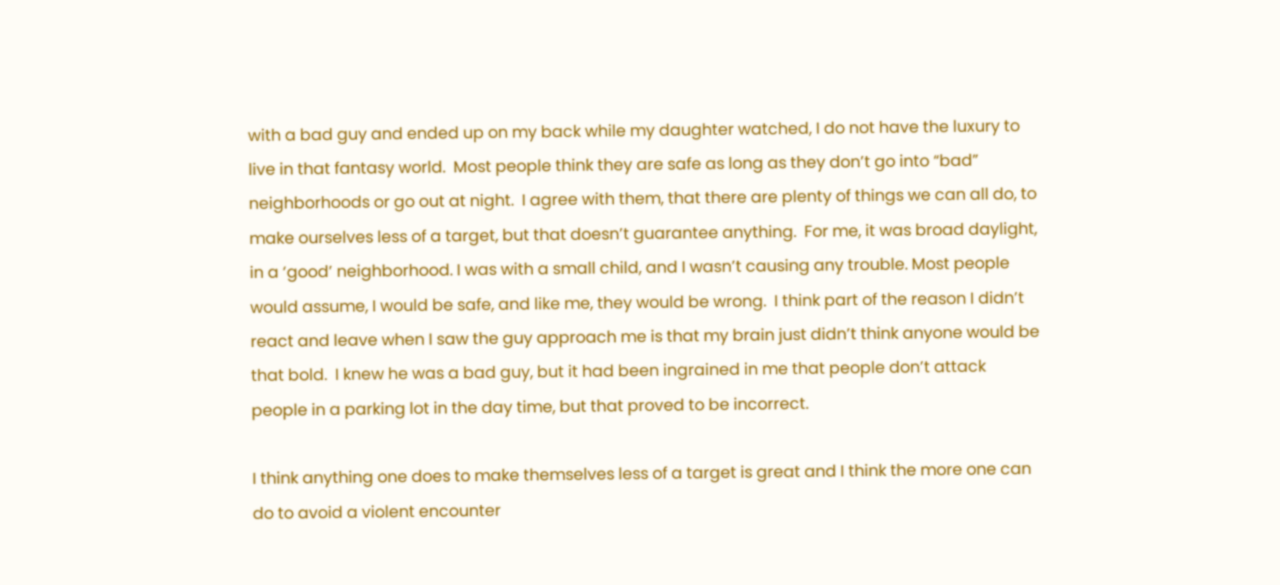with a bad guy and ended up on my back while my daughter watched, I do not have the luxury to live in that fantasy world.  Most people think they are safe as long as they don’t go into “bad” neighborhoods or go out at night.  I agree with them, that there are plenty of things we can all do, to make ourselves less of a target, but that doesn’t guarantee anything.  For me, it was broad daylight, in a ‘good’ neighborhood. I was with a small child, and I wasn’t causing any trouble. Most people would assume, I would be safe, and like me, they would be wrong.  I think part of the reason I didn’t react and leave when I saw the guy approach me is that my brain just didn’t think anyone would be that bold.  I knew he was a bad guy, but it had been ingrained in me that people don’t attack people in a parking lot in the day time, but that proved to be incorrect.

I think anything one does to make themselves less of a target is great and I think the more one can do to avoid a violent encounter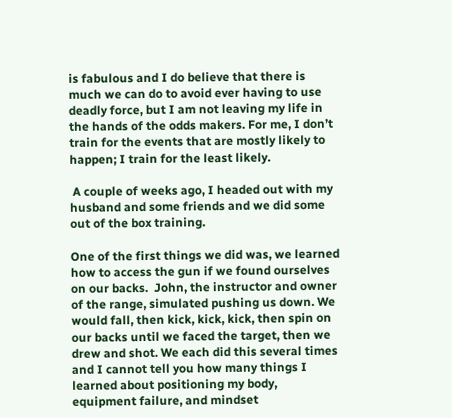is fabulous and I do believe that there is much we can do to avoid ever having to use deadly force, but I am not leaving my life in the hands of the odds makers. For me, I don’t train for the events that are mostly likely to happen; I train for the least likely.

 A couple of weeks ago, I headed out with my husband and some friends and we did some out of the box training.

One of the first things we did was, we learned how to access the gun if we found ourselves on our backs.  John, the instructor and owner of the range, simulated pushing us down. We would fall, then kick, kick, kick, then spin on our backs until we faced the target, then we drew and shot. We each did this several times and I cannot tell you how many things I learned about positioning my body, equipment failure, and mindset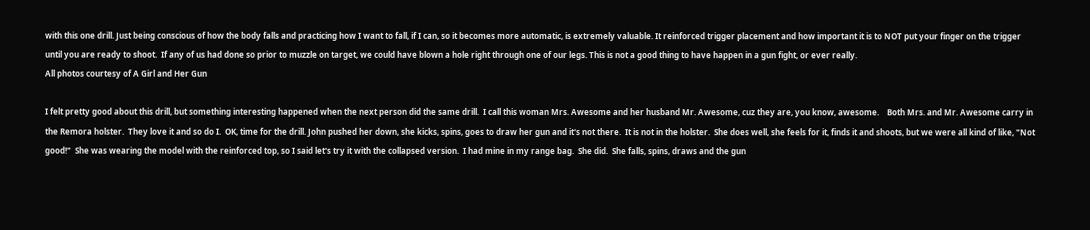with this one drill. Just being conscious of how the body falls and practicing how I want to fall, if I can, so it becomes more automatic, is extremely valuable. It reinforced trigger placement and how important it is to NOT put your finger on the trigger until you are ready to shoot.  If any of us had done so prior to muzzle on target, we could have blown a hole right through one of our legs. This is not a good thing to have happen in a gun fight, or ever really.
All photos courtesy of A Girl and Her Gun

I felt pretty good about this drill, but something interesting happened when the next person did the same drill.  I call this woman Mrs. Awesome and her husband Mr. Awesome, cuz they are, you know, awesome.    Both Mrs. and Mr. Awesome carry in the Remora holster.  They love it and so do I.  OK, time for the drill. John pushed her down, she kicks, spins, goes to draw her gun and it's not there.  It is not in the holster.  She does well, she feels for it, finds it and shoots, but we were all kind of like, "Not good!"  She was wearing the model with the reinforced top, so I said let's try it with the collapsed version.  I had mine in my range bag.  She did.  She falls, spins, draws and the gun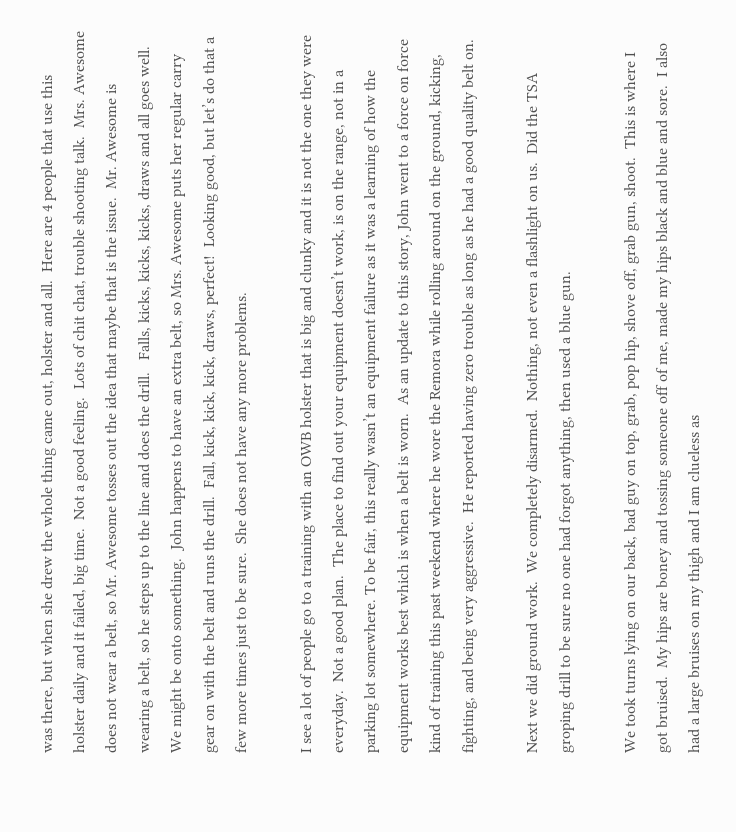was there, but when she drew the whole thing came out, holster and all.  Here are 4 people that use this holster daily and it failed, big time.  Not a good feeling.  Lots of chit chat, trouble shooting talk.  Mrs. Awesome does not wear a belt, so Mr. Awesome tosses out the idea that maybe that is the issue.  Mr. Awesome is wearing a belt, so he steps up to the line and does the drill.   Falls, kicks, kicks, kicks, draws and all goes well.  We might be onto something.  John happens to have an extra belt, so Mrs. Awesome puts her regular carry gear on with the belt and runs the drill.  Fall, kick, kick, kick, draws, perfect!  Looking good, but let’s do that a few more times just to be sure.  She does not have any more problems.

I see a lot of people go to a training with an OWB holster that is big and clunky and it is not the one they were everyday.  Not a good plan.  The place to find out your equipment doesn’t work, is on the range, not in a parking lot somewhere. To be fair, this really wasn’t an equipment failure as it was a learning of how the equipment works best which is when a belt is worn.  As an update to this story, John went to a force on force kind of training this past weekend where he wore the Remora while rolling around on the ground, kicking, fighting, and being very aggressive.  He reported having zero trouble as long as he had a good quality belt on.

Next we did ground work.  We completely disarmed.  Nothing, not even a flashlight on us.  Did the TSA groping drill to be sure no one had forgot anything, then used a blue gun.

We took turns lying on our back, bad guy on top, grab, pop hip, shove off, grab gun, shoot.  This is where I got bruised.  My hips are boney and tossing someone off of me, made my hips black and blue and sore.  I also had a large bruises on my thigh and I am clueless as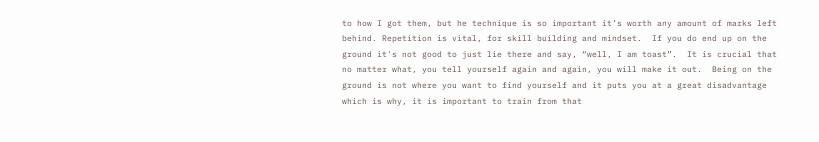to how I got them, but he technique is so important it’s worth any amount of marks left behind. Repetition is vital, for skill building and mindset.  If you do end up on the ground it's not good to just lie there and say, “well, I am toast”.  It is crucial that no matter what, you tell yourself again and again, you will make it out.  Being on the ground is not where you want to find yourself and it puts you at a great disadvantage which is why, it is important to train from that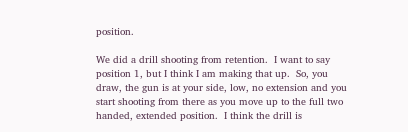position.

We did a drill shooting from retention.  I want to say position 1, but I think I am making that up.  So, you draw, the gun is at your side, low, no extension and you start shooting from there as you move up to the full two handed, extended position.  I think the drill is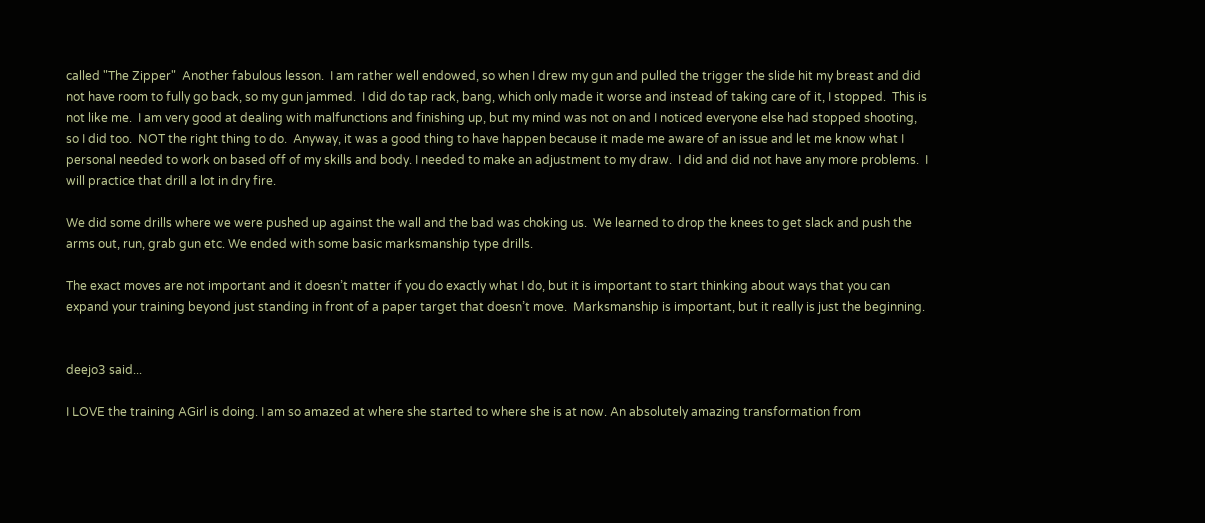called "The Zipper"  Another fabulous lesson.  I am rather well endowed, so when I drew my gun and pulled the trigger the slide hit my breast and did not have room to fully go back, so my gun jammed.  I did do tap rack, bang, which only made it worse and instead of taking care of it, I stopped.  This is not like me.  I am very good at dealing with malfunctions and finishing up, but my mind was not on and I noticed everyone else had stopped shooting, so I did too.  NOT the right thing to do.  Anyway, it was a good thing to have happen because it made me aware of an issue and let me know what I personal needed to work on based off of my skills and body. I needed to make an adjustment to my draw.  I did and did not have any more problems.  I will practice that drill a lot in dry fire.

We did some drills where we were pushed up against the wall and the bad was choking us.  We learned to drop the knees to get slack and push the arms out, run, grab gun etc. We ended with some basic marksmanship type drills.

The exact moves are not important and it doesn’t matter if you do exactly what I do, but it is important to start thinking about ways that you can expand your training beyond just standing in front of a paper target that doesn’t move.  Marksmanship is important, but it really is just the beginning.


deejo3 said...

I LOVE the training AGirl is doing. I am so amazed at where she started to where she is at now. An absolutely amazing transformation from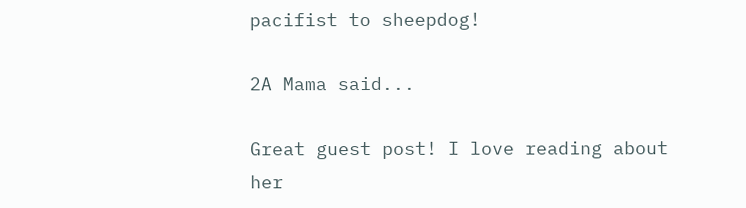pacifist to sheepdog!

2A Mama said...

Great guest post! I love reading about her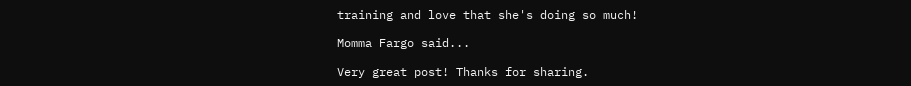training and love that she's doing so much!

Momma Fargo said...

Very great post! Thanks for sharing.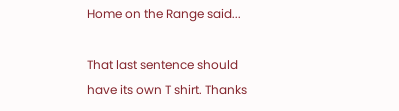Home on the Range said...

That last sentence should have its own T shirt. Thanks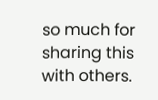so much for sharing this with others.